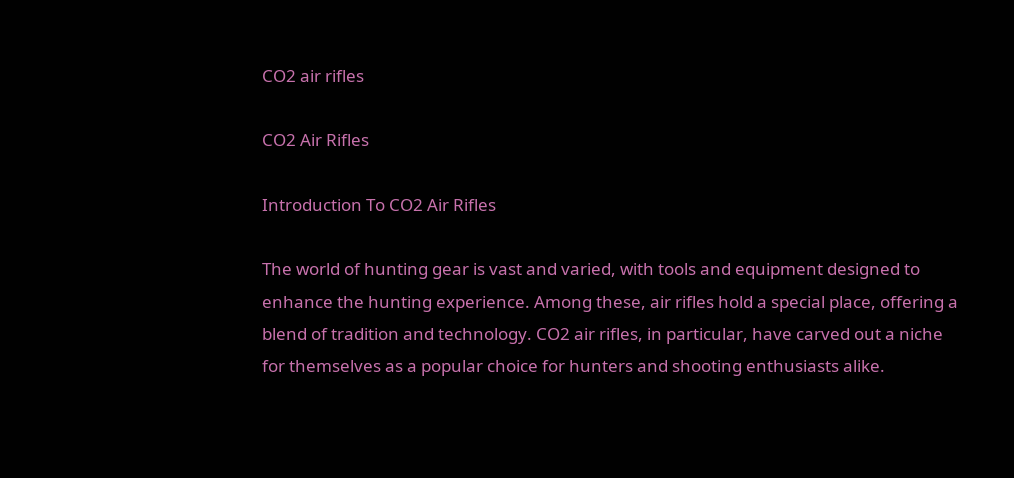CO2 air rifles

CO2 Air Rifles

Introduction To CO2 Air Rifles

The world of hunting gear is vast and varied, with tools and equipment designed to enhance the hunting experience. Among these, air rifles hold a special place, offering a blend of tradition and technology. CO2 air rifles, in particular, have carved out a niche for themselves as a popular choice for hunters and shooting enthusiasts alike.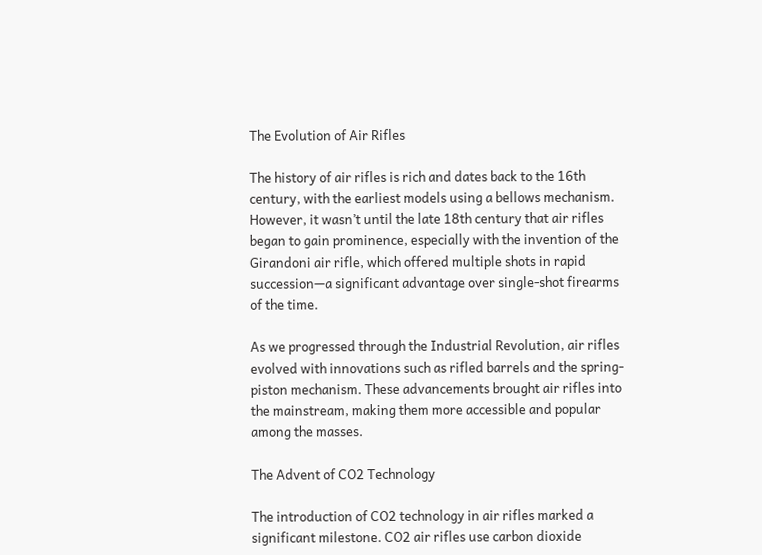The Evolution of Air Rifles

The history of air rifles is rich and dates back to the 16th century, with the earliest models using a bellows mechanism. However, it wasn’t until the late 18th century that air rifles began to gain prominence, especially with the invention of the Girandoni air rifle, which offered multiple shots in rapid succession—a significant advantage over single-shot firearms of the time.

As we progressed through the Industrial Revolution, air rifles evolved with innovations such as rifled barrels and the spring-piston mechanism. These advancements brought air rifles into the mainstream, making them more accessible and popular among the masses.

The Advent of CO2 Technology

The introduction of CO2 technology in air rifles marked a significant milestone. CO2 air rifles use carbon dioxide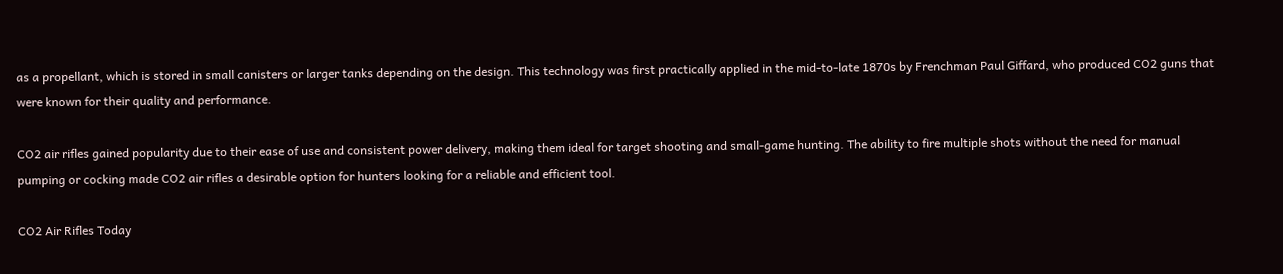as a propellant, which is stored in small canisters or larger tanks depending on the design. This technology was first practically applied in the mid-to-late 1870s by Frenchman Paul Giffard, who produced CO2 guns that were known for their quality and performance.

CO2 air rifles gained popularity due to their ease of use and consistent power delivery, making them ideal for target shooting and small-game hunting. The ability to fire multiple shots without the need for manual pumping or cocking made CO2 air rifles a desirable option for hunters looking for a reliable and efficient tool.

CO2 Air Rifles Today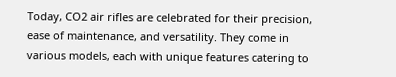Today, CO2 air rifles are celebrated for their precision, ease of maintenance, and versatility. They come in various models, each with unique features catering to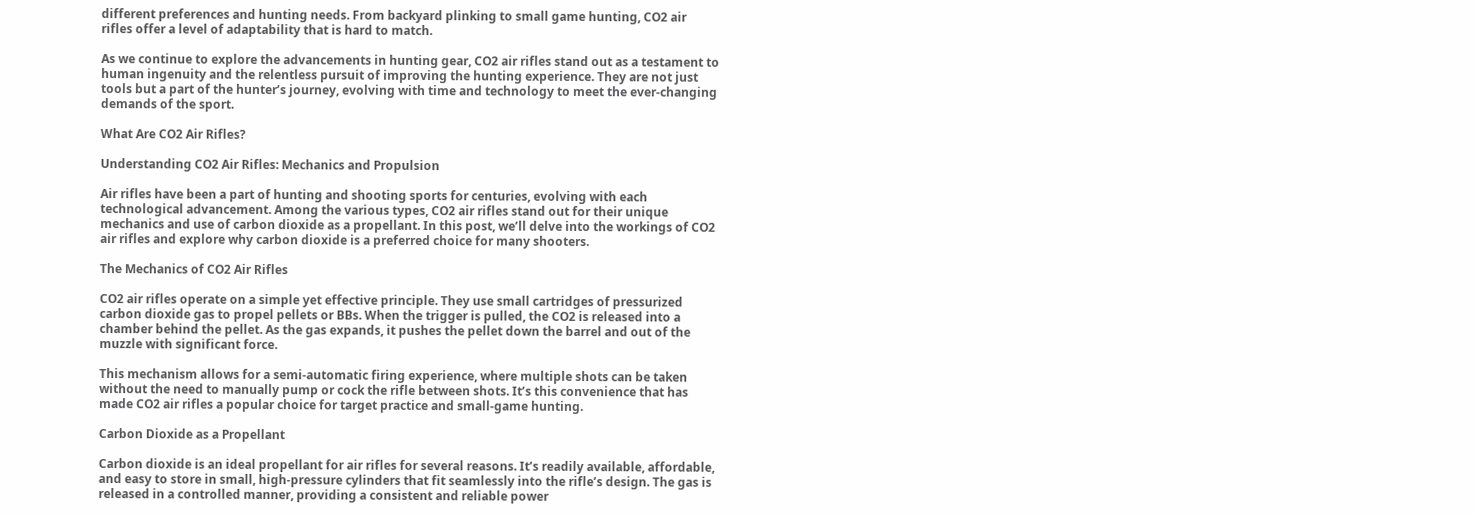different preferences and hunting needs. From backyard plinking to small game hunting, CO2 air rifles offer a level of adaptability that is hard to match.

As we continue to explore the advancements in hunting gear, CO2 air rifles stand out as a testament to human ingenuity and the relentless pursuit of improving the hunting experience. They are not just tools but a part of the hunter’s journey, evolving with time and technology to meet the ever-changing demands of the sport.

What Are CO2 Air Rifles?

Understanding CO2 Air Rifles: Mechanics and Propulsion

Air rifles have been a part of hunting and shooting sports for centuries, evolving with each technological advancement. Among the various types, CO2 air rifles stand out for their unique mechanics and use of carbon dioxide as a propellant. In this post, we’ll delve into the workings of CO2 air rifles and explore why carbon dioxide is a preferred choice for many shooters.

The Mechanics of CO2 Air Rifles

CO2 air rifles operate on a simple yet effective principle. They use small cartridges of pressurized carbon dioxide gas to propel pellets or BBs. When the trigger is pulled, the CO2 is released into a chamber behind the pellet. As the gas expands, it pushes the pellet down the barrel and out of the muzzle with significant force.

This mechanism allows for a semi-automatic firing experience, where multiple shots can be taken without the need to manually pump or cock the rifle between shots. It’s this convenience that has made CO2 air rifles a popular choice for target practice and small-game hunting.

Carbon Dioxide as a Propellant

Carbon dioxide is an ideal propellant for air rifles for several reasons. It’s readily available, affordable, and easy to store in small, high-pressure cylinders that fit seamlessly into the rifle’s design. The gas is released in a controlled manner, providing a consistent and reliable power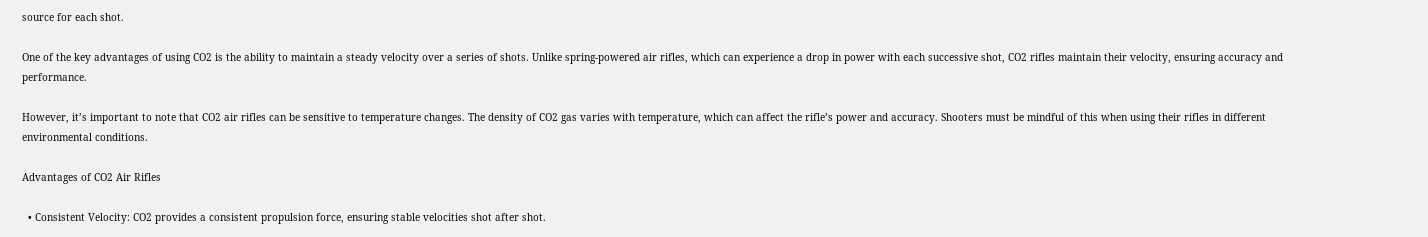source for each shot.

One of the key advantages of using CO2 is the ability to maintain a steady velocity over a series of shots. Unlike spring-powered air rifles, which can experience a drop in power with each successive shot, CO2 rifles maintain their velocity, ensuring accuracy and performance.

However, it’s important to note that CO2 air rifles can be sensitive to temperature changes. The density of CO2 gas varies with temperature, which can affect the rifle’s power and accuracy. Shooters must be mindful of this when using their rifles in different environmental conditions.

Advantages of CO2 Air Rifles

  • Consistent Velocity: CO2 provides a consistent propulsion force, ensuring stable velocities shot after shot.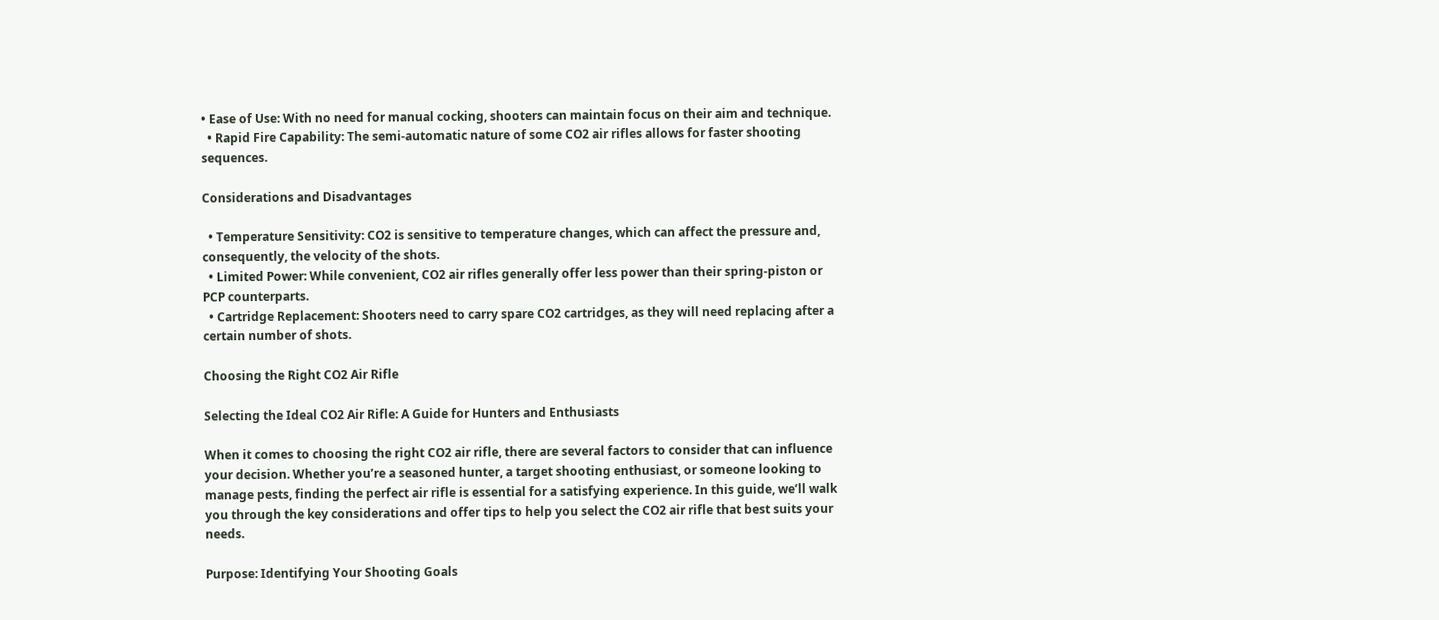• Ease of Use: With no need for manual cocking, shooters can maintain focus on their aim and technique.
  • Rapid Fire Capability: The semi-automatic nature of some CO2 air rifles allows for faster shooting sequences.

Considerations and Disadvantages

  • Temperature Sensitivity: CO2 is sensitive to temperature changes, which can affect the pressure and, consequently, the velocity of the shots.
  • Limited Power: While convenient, CO2 air rifles generally offer less power than their spring-piston or PCP counterparts.
  • Cartridge Replacement: Shooters need to carry spare CO2 cartridges, as they will need replacing after a certain number of shots.

Choosing the Right CO2 Air Rifle

Selecting the Ideal CO2 Air Rifle: A Guide for Hunters and Enthusiasts

When it comes to choosing the right CO2 air rifle, there are several factors to consider that can influence your decision. Whether you’re a seasoned hunter, a target shooting enthusiast, or someone looking to manage pests, finding the perfect air rifle is essential for a satisfying experience. In this guide, we’ll walk you through the key considerations and offer tips to help you select the CO2 air rifle that best suits your needs.

Purpose: Identifying Your Shooting Goals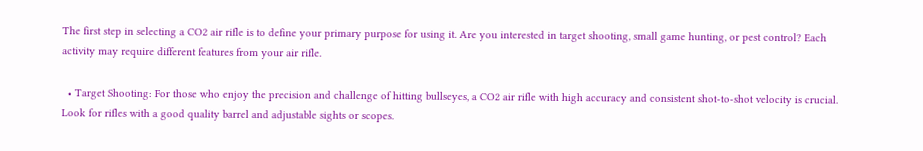The first step in selecting a CO2 air rifle is to define your primary purpose for using it. Are you interested in target shooting, small game hunting, or pest control? Each activity may require different features from your air rifle.

  • Target Shooting: For those who enjoy the precision and challenge of hitting bullseyes, a CO2 air rifle with high accuracy and consistent shot-to-shot velocity is crucial. Look for rifles with a good quality barrel and adjustable sights or scopes.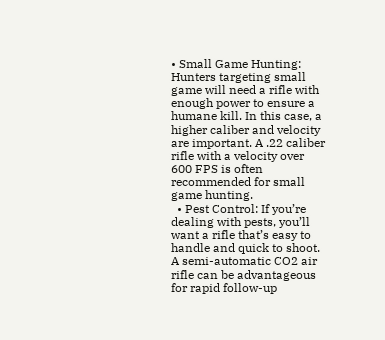• Small Game Hunting: Hunters targeting small game will need a rifle with enough power to ensure a humane kill. In this case, a higher caliber and velocity are important. A .22 caliber rifle with a velocity over 600 FPS is often recommended for small game hunting.
  • Pest Control: If you’re dealing with pests, you’ll want a rifle that’s easy to handle and quick to shoot. A semi-automatic CO2 air rifle can be advantageous for rapid follow-up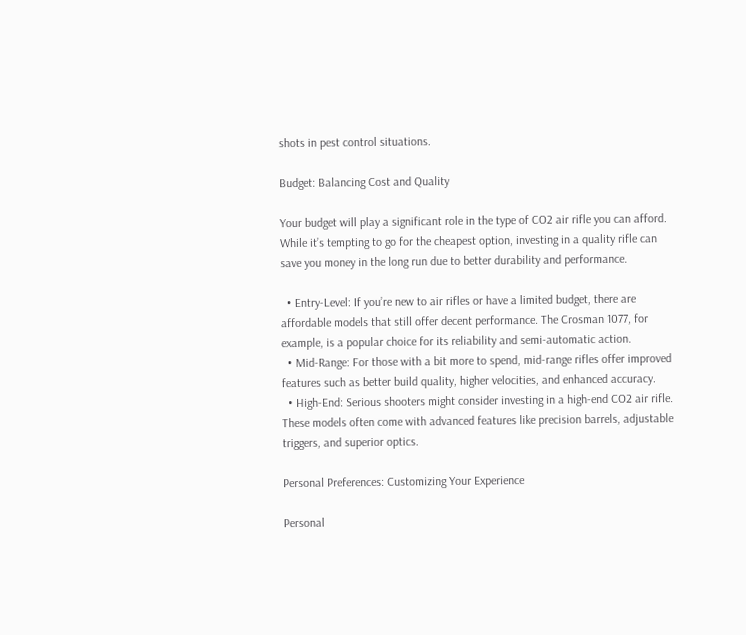shots in pest control situations.

Budget: Balancing Cost and Quality

Your budget will play a significant role in the type of CO2 air rifle you can afford. While it’s tempting to go for the cheapest option, investing in a quality rifle can save you money in the long run due to better durability and performance.

  • Entry-Level: If you’re new to air rifles or have a limited budget, there are affordable models that still offer decent performance. The Crosman 1077, for example, is a popular choice for its reliability and semi-automatic action.
  • Mid-Range: For those with a bit more to spend, mid-range rifles offer improved features such as better build quality, higher velocities, and enhanced accuracy.
  • High-End: Serious shooters might consider investing in a high-end CO2 air rifle. These models often come with advanced features like precision barrels, adjustable triggers, and superior optics.

Personal Preferences: Customizing Your Experience

Personal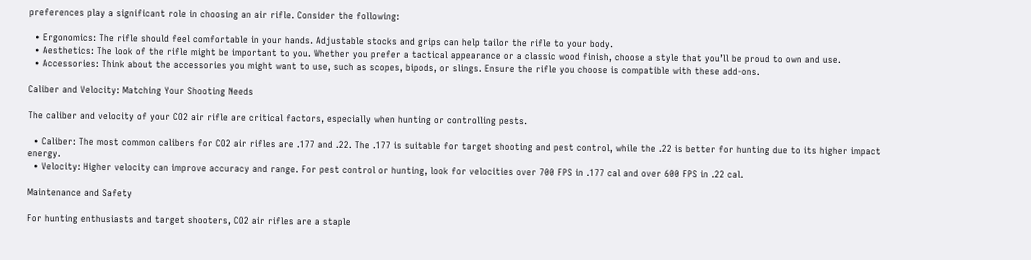preferences play a significant role in choosing an air rifle. Consider the following:

  • Ergonomics: The rifle should feel comfortable in your hands. Adjustable stocks and grips can help tailor the rifle to your body.
  • Aesthetics: The look of the rifle might be important to you. Whether you prefer a tactical appearance or a classic wood finish, choose a style that you’ll be proud to own and use.
  • Accessories: Think about the accessories you might want to use, such as scopes, bipods, or slings. Ensure the rifle you choose is compatible with these add-ons.

Caliber and Velocity: Matching Your Shooting Needs

The caliber and velocity of your CO2 air rifle are critical factors, especially when hunting or controlling pests.

  • Caliber: The most common calibers for CO2 air rifles are .177 and .22. The .177 is suitable for target shooting and pest control, while the .22 is better for hunting due to its higher impact energy.
  • Velocity: Higher velocity can improve accuracy and range. For pest control or hunting, look for velocities over 700 FPS in .177 cal and over 600 FPS in .22 cal.

Maintenance and Safety

For hunting enthusiasts and target shooters, CO2 air rifles are a staple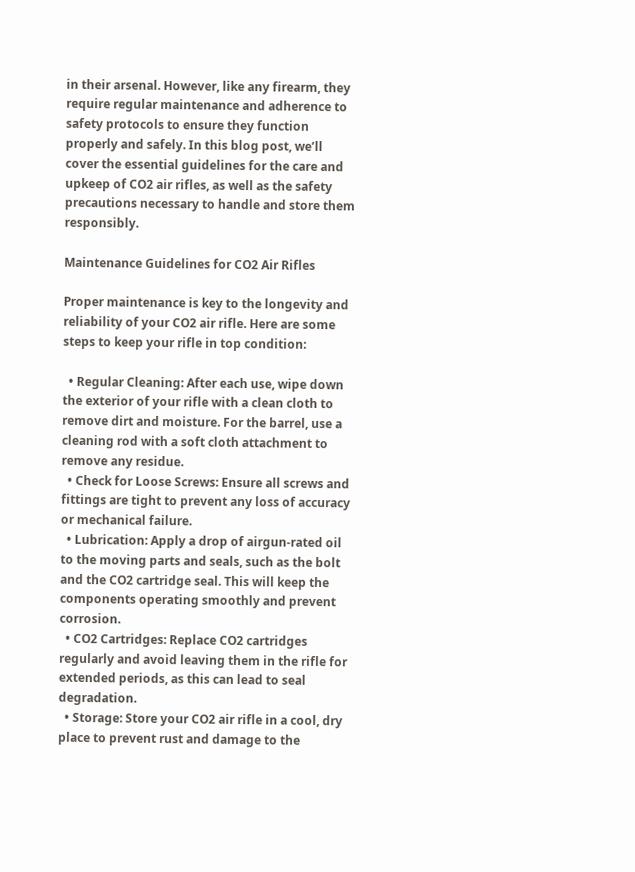in their arsenal. However, like any firearm, they require regular maintenance and adherence to safety protocols to ensure they function properly and safely. In this blog post, we’ll cover the essential guidelines for the care and upkeep of CO2 air rifles, as well as the safety precautions necessary to handle and store them responsibly.

Maintenance Guidelines for CO2 Air Rifles

Proper maintenance is key to the longevity and reliability of your CO2 air rifle. Here are some steps to keep your rifle in top condition:

  • Regular Cleaning: After each use, wipe down the exterior of your rifle with a clean cloth to remove dirt and moisture. For the barrel, use a cleaning rod with a soft cloth attachment to remove any residue.
  • Check for Loose Screws: Ensure all screws and fittings are tight to prevent any loss of accuracy or mechanical failure.
  • Lubrication: Apply a drop of airgun-rated oil to the moving parts and seals, such as the bolt and the CO2 cartridge seal. This will keep the components operating smoothly and prevent corrosion.
  • CO2 Cartridges: Replace CO2 cartridges regularly and avoid leaving them in the rifle for extended periods, as this can lead to seal degradation.
  • Storage: Store your CO2 air rifle in a cool, dry place to prevent rust and damage to the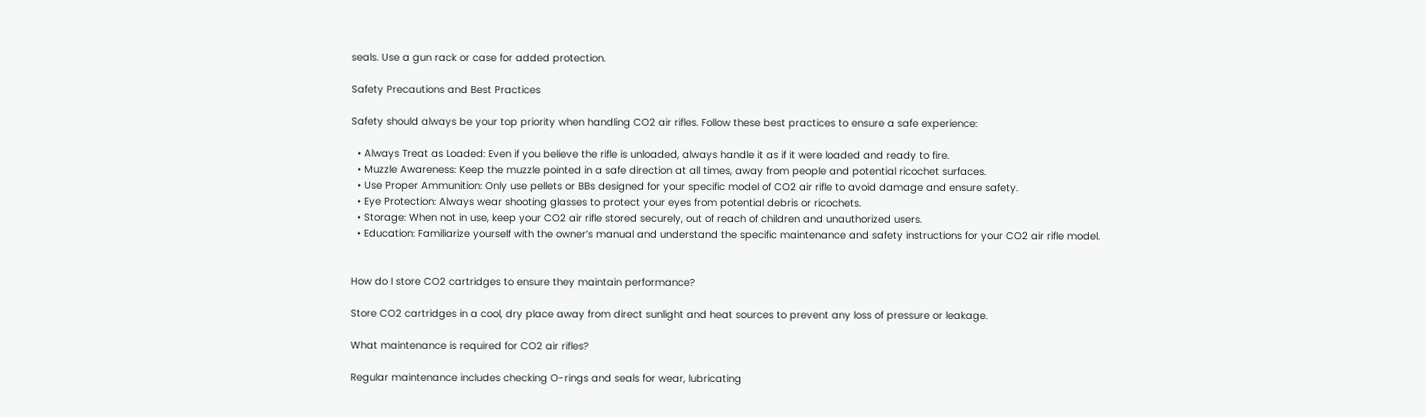seals. Use a gun rack or case for added protection.

Safety Precautions and Best Practices

Safety should always be your top priority when handling CO2 air rifles. Follow these best practices to ensure a safe experience:

  • Always Treat as Loaded: Even if you believe the rifle is unloaded, always handle it as if it were loaded and ready to fire.
  • Muzzle Awareness: Keep the muzzle pointed in a safe direction at all times, away from people and potential ricochet surfaces.
  • Use Proper Ammunition: Only use pellets or BBs designed for your specific model of CO2 air rifle to avoid damage and ensure safety.
  • Eye Protection: Always wear shooting glasses to protect your eyes from potential debris or ricochets.
  • Storage: When not in use, keep your CO2 air rifle stored securely, out of reach of children and unauthorized users.
  • Education: Familiarize yourself with the owner’s manual and understand the specific maintenance and safety instructions for your CO2 air rifle model.


How do I store CO2 cartridges to ensure they maintain performance?

Store CO2 cartridges in a cool, dry place away from direct sunlight and heat sources to prevent any loss of pressure or leakage.

What maintenance is required for CO2 air rifles?

Regular maintenance includes checking O-rings and seals for wear, lubricating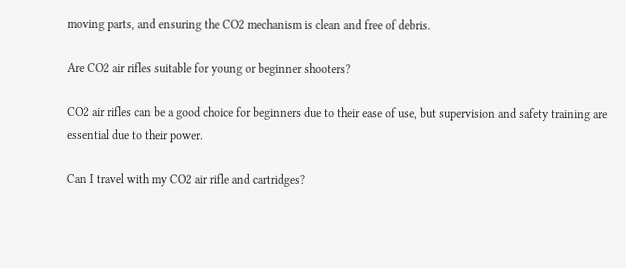moving parts, and ensuring the CO2 mechanism is clean and free of debris.

Are CO2 air rifles suitable for young or beginner shooters?

CO2 air rifles can be a good choice for beginners due to their ease of use, but supervision and safety training are essential due to their power.

Can I travel with my CO2 air rifle and cartridges?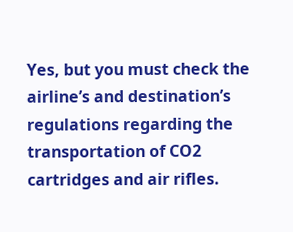Yes, but you must check the airline’s and destination’s regulations regarding the transportation of CO2 cartridges and air rifles.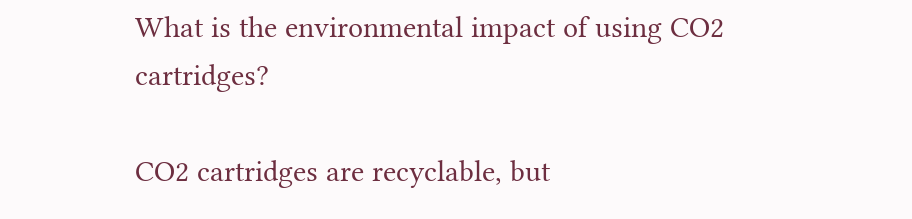What is the environmental impact of using CO2 cartridges?

CO2 cartridges are recyclable, but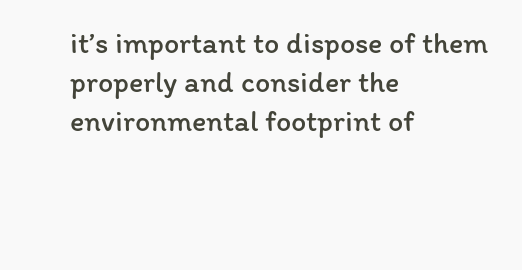it’s important to dispose of them properly and consider the environmental footprint of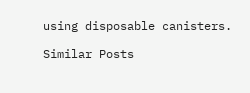using disposable canisters.

Similar Posts